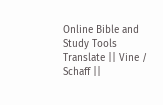Online Bible and Study Tools
Translate || Vine / Schaff ||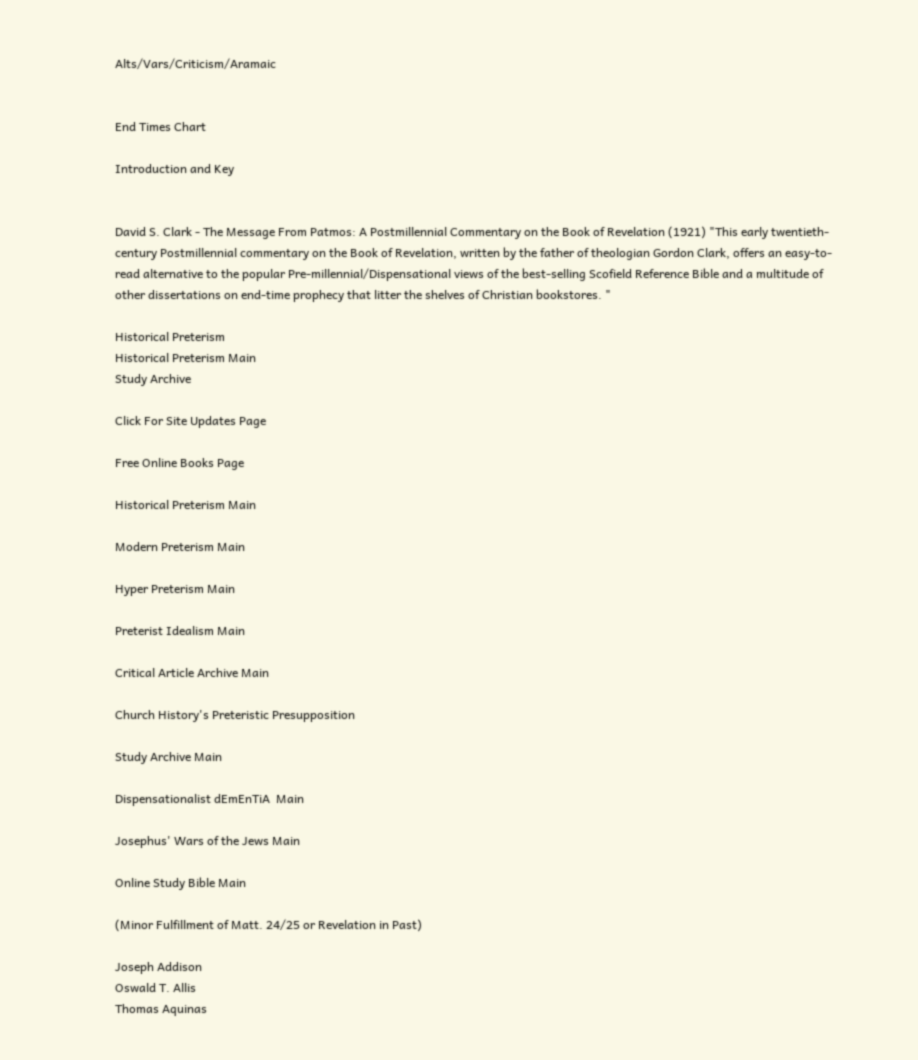Alts/Vars/Criticism/Aramaic


End Times Chart

Introduction and Key


David S. Clark - The Message From Patmos: A Postmillennial Commentary on the Book of Revelation (1921) "This early twentieth-century Postmillennial commentary on the Book of Revelation, written by the father of theologian Gordon Clark, offers an easy-to-read alternative to the popular Pre-millennial/Dispensational views of the best-selling Scofield Reference Bible and a multitude of other dissertations on end-time prophecy that litter the shelves of Christian bookstores. "

Historical Preterism
Historical Preterism Main
Study Archive

Click For Site Updates Page

Free Online Books Page

Historical Preterism Main

Modern Preterism Main

Hyper Preterism Main

Preterist Idealism Main

Critical Article Archive Main

Church History's Preteristic Presupposition

Study Archive Main

Dispensationalist dEmEnTiA  Main

Josephus' Wars of the Jews Main

Online Study Bible Main

(Minor Fulfillment of Matt. 24/25 or Revelation in Past)

Joseph Addison
Oswald T. Allis
Thomas Aquinas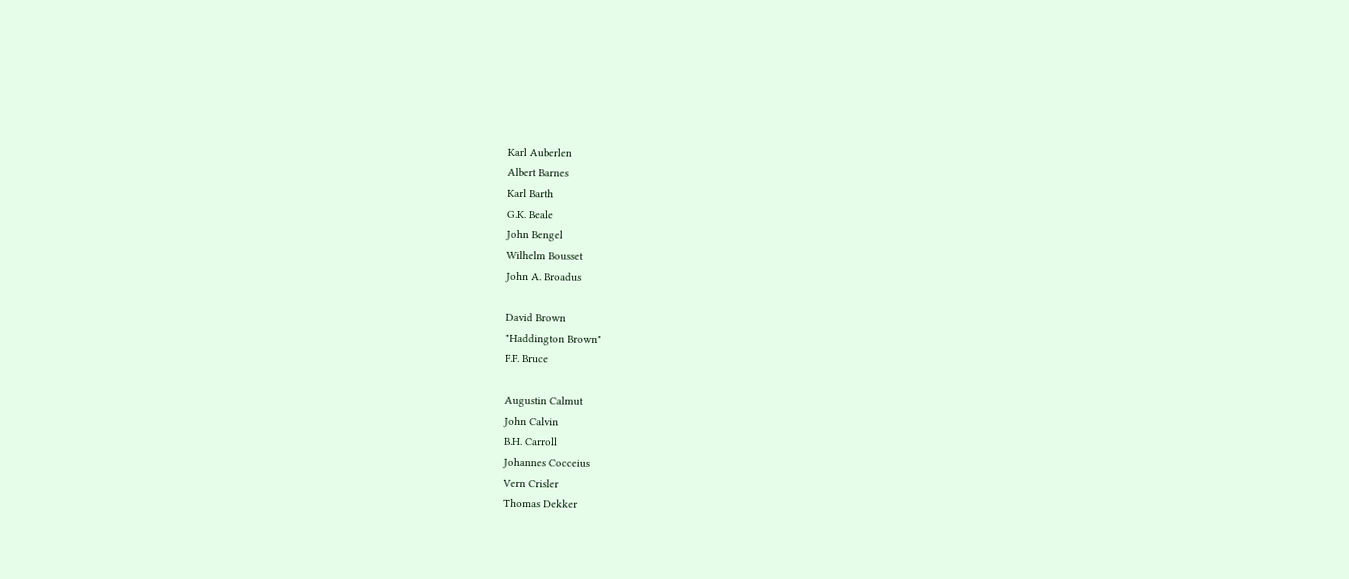Karl Auberlen
Albert Barnes
Karl Barth
G.K. Beale
John Bengel
Wilhelm Bousset
John A. Broadus

David Brown
"Haddington Brown"
F.F. Bruce

Augustin Calmut
John Calvin
B.H. Carroll
Johannes Cocceius
Vern Crisler
Thomas Dekker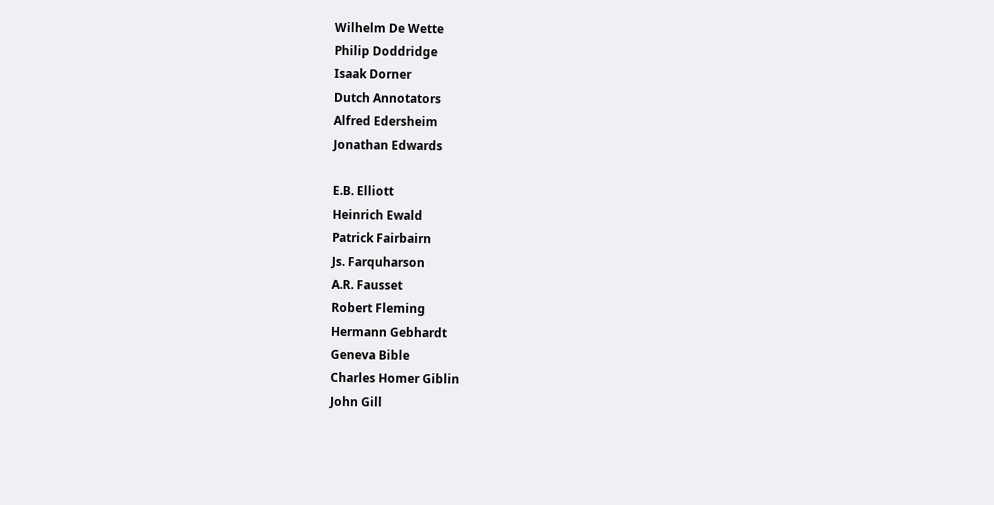Wilhelm De Wette
Philip Doddridge
Isaak Dorner
Dutch Annotators
Alfred Edersheim
Jonathan Edwards

E.B. Elliott
Heinrich Ewald
Patrick Fairbairn
Js. Farquharson
A.R. Fausset
Robert Fleming
Hermann Gebhardt
Geneva Bible
Charles Homer Giblin
John Gill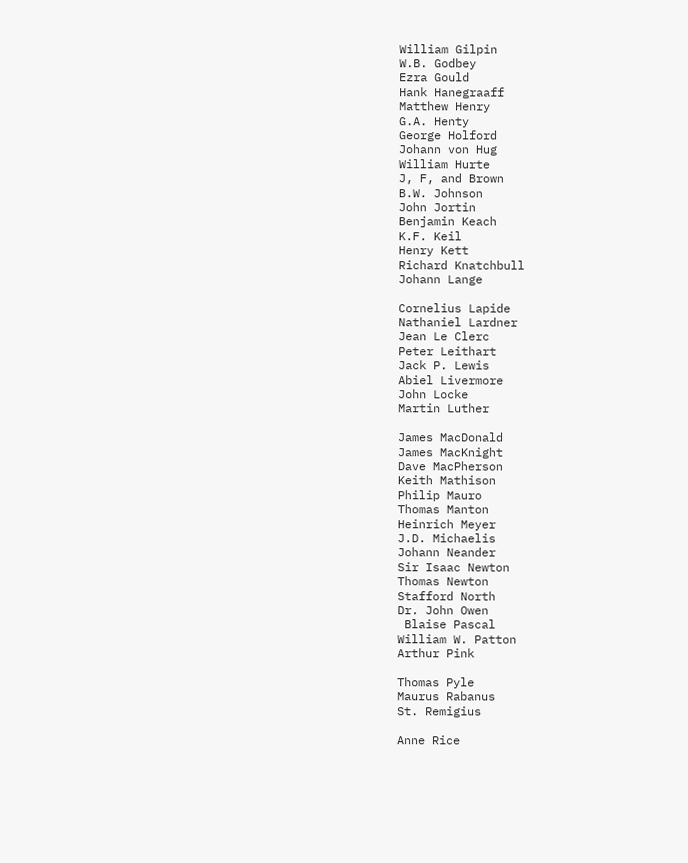William Gilpin
W.B. Godbey
Ezra Gould
Hank Hanegraaff
Matthew Henry
G.A. Henty
George Holford
Johann von Hug
William Hurte
J, F, and Brown
B.W. Johnson
John Jortin
Benjamin Keach
K.F. Keil
Henry Kett
Richard Knatchbull
Johann Lange

Cornelius Lapide
Nathaniel Lardner
Jean Le Clerc
Peter Leithart
Jack P. Lewis
Abiel Livermore
John Locke
Martin Luther

James MacDonald
James MacKnight
Dave MacPherson
Keith Mathison
Philip Mauro
Thomas Manton
Heinrich Meyer
J.D. Michaelis
Johann Neander
Sir Isaac Newton
Thomas Newton
Stafford North
Dr. John Owen
 Blaise Pascal
William W. Patton
Arthur Pink

Thomas Pyle
Maurus Rabanus
St. Remigius

Anne Rice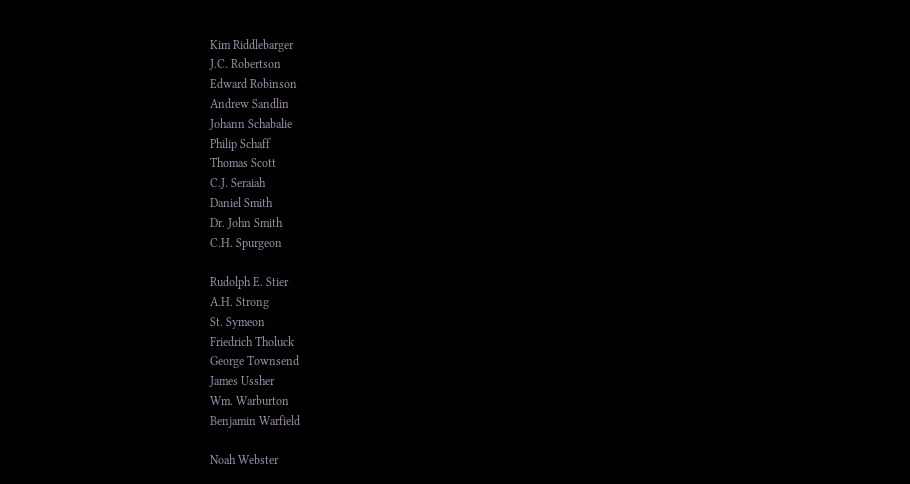Kim Riddlebarger
J.C. Robertson
Edward Robinson
Andrew Sandlin
Johann Schabalie
Philip Schaff
Thomas Scott
C.J. Seraiah
Daniel Smith
Dr. John Smith
C.H. Spurgeon

Rudolph E. Stier
A.H. Strong
St. Symeon
Friedrich Tholuck
George Townsend
James Ussher
Wm. Warburton
Benjamin Warfield

Noah Webster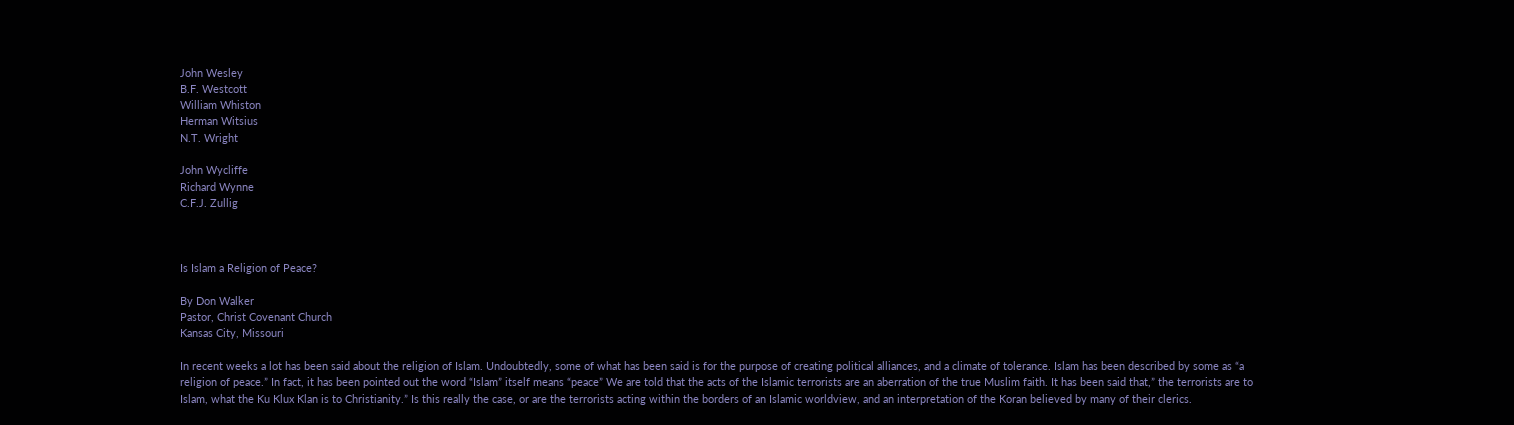John Wesley
B.F. Westcott
William Whiston
Herman Witsius
N.T. Wright

John Wycliffe
Richard Wynne
C.F.J. Zullig



Is Islam a Religion of Peace?

By Don Walker
Pastor, Christ Covenant Church
Kansas City, Missouri

In recent weeks a lot has been said about the religion of Islam. Undoubtedly, some of what has been said is for the purpose of creating political alliances, and a climate of tolerance. Islam has been described by some as “a religion of peace.” In fact, it has been pointed out the word “Islam” itself means “peace” We are told that the acts of the Islamic terrorists are an aberration of the true Muslim faith. It has been said that,” the terrorists are to Islam, what the Ku Klux Klan is to Christianity.” Is this really the case, or are the terrorists acting within the borders of an Islamic worldview, and an interpretation of the Koran believed by many of their clerics.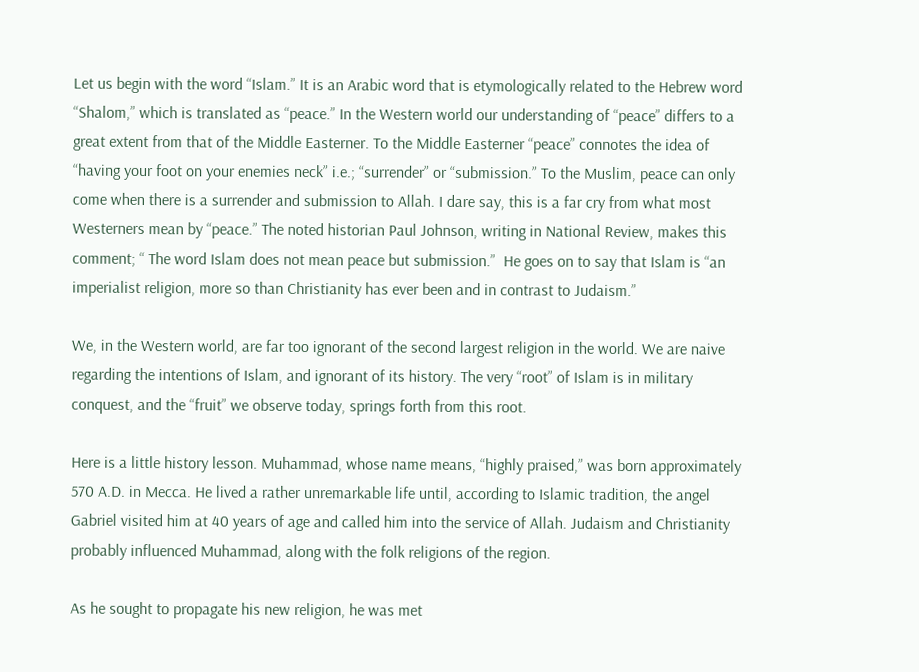Let us begin with the word “Islam.” It is an Arabic word that is etymologically related to the Hebrew word “Shalom,” which is translated as “peace.” In the Western world our understanding of “peace” differs to a great extent from that of the Middle Easterner. To the Middle Easterner “peace” connotes the idea of “having your foot on your enemies neck” i.e.; “surrender” or “submission.” To the Muslim, peace can only come when there is a surrender and submission to Allah. I dare say, this is a far cry from what most Westerners mean by “peace.” The noted historian Paul Johnson, writing in National Review, makes this comment; “ The word Islam does not mean peace but submission.”  He goes on to say that Islam is “an imperialist religion, more so than Christianity has ever been and in contrast to Judaism.”

We, in the Western world, are far too ignorant of the second largest religion in the world. We are naive regarding the intentions of Islam, and ignorant of its history. The very “root” of Islam is in military conquest, and the “fruit” we observe today, springs forth from this root.

Here is a little history lesson. Muhammad, whose name means, “highly praised,” was born approximately 570 A.D. in Mecca. He lived a rather unremarkable life until, according to Islamic tradition, the angel Gabriel visited him at 40 years of age and called him into the service of Allah. Judaism and Christianity probably influenced Muhammad, along with the folk religions of the region.

As he sought to propagate his new religion, he was met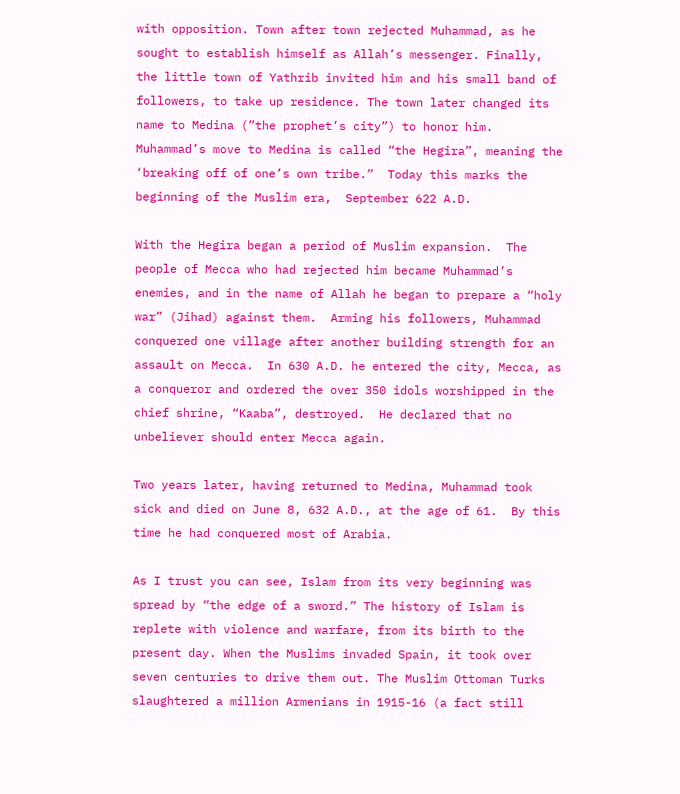with opposition. Town after town rejected Muhammad, as he sought to establish himself as Allah’s messenger. Finally, the little town of Yathrib invited him and his small band of followers, to take up residence. The town later changed its name to Medina (”the prophet’s city”) to honor him.   Muhammad’s move to Medina is called “the Hegira”, meaning the ‘breaking off of one’s own tribe.”  Today this marks the beginning of the Muslim era,  September 622 A.D.

With the Hegira began a period of Muslim expansion.  The people of Mecca who had rejected him became Muhammad’s enemies, and in the name of Allah he began to prepare a “holy war” (Jihad) against them.  Arming his followers, Muhammad conquered one village after another building strength for an assault on Mecca.  In 630 A.D. he entered the city, Mecca, as a conqueror and ordered the over 350 idols worshipped in the chief shrine, “Kaaba”, destroyed.  He declared that no unbeliever should enter Mecca again.

Two years later, having returned to Medina, Muhammad took sick and died on June 8, 632 A.D., at the age of 61.  By this time he had conquered most of Arabia.

As I trust you can see, Islam from its very beginning was spread by “the edge of a sword.” The history of Islam is replete with violence and warfare, from its birth to the present day. When the Muslims invaded Spain, it took over seven centuries to drive them out. The Muslim Ottoman Turks slaughtered a million Armenians in 1915-16 (a fact still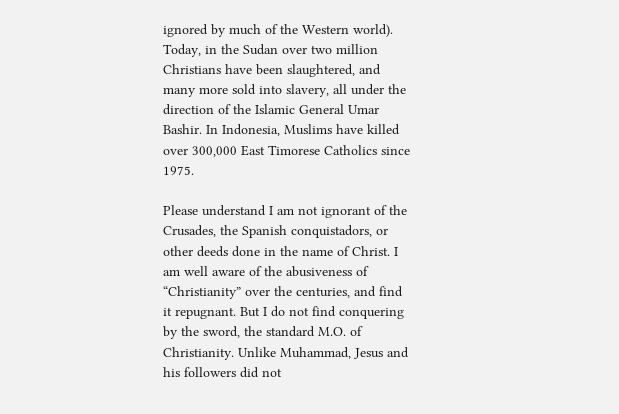ignored by much of the Western world). Today, in the Sudan over two million Christians have been slaughtered, and many more sold into slavery, all under the direction of the Islamic General Umar Bashir. In Indonesia, Muslims have killed over 300,000 East Timorese Catholics since 1975.

Please understand I am not ignorant of the Crusades, the Spanish conquistadors, or other deeds done in the name of Christ. I am well aware of the abusiveness of “Christianity” over the centuries, and find it repugnant. But I do not find conquering by the sword, the standard M.O. of Christianity. Unlike Muhammad, Jesus and his followers did not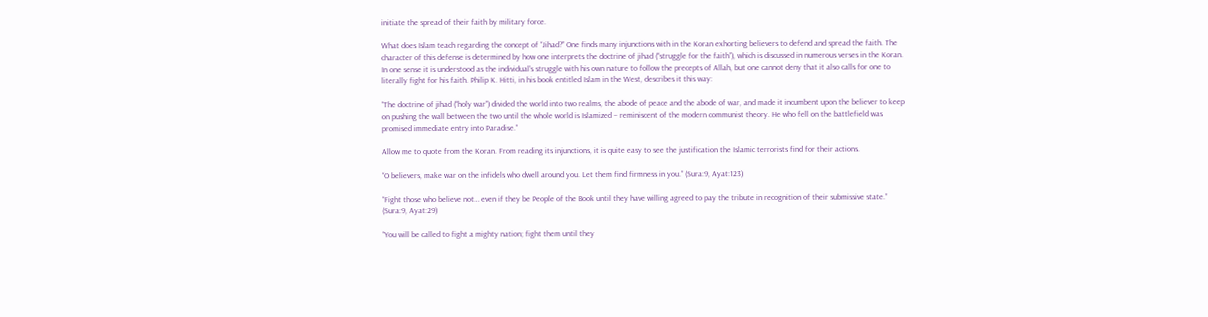initiate the spread of their faith by military force.

What does Islam teach regarding the concept of “Jihad?” One finds many injunctions with in the Koran exhorting believers to defend and spread the faith. The character of this defense is determined by how one interprets the doctrine of jihad (“struggle for the faith”), which is discussed in numerous verses in the Koran. In one sense it is understood as the individual’s struggle with his own nature to follow the precepts of Allah, but one cannot deny that it also calls for one to literally fight for his faith. Philip K. Hitti, in his book entitled Islam in the West, describes it this way:

“The doctrine of jihad (“holy war”) divided the world into two realms, the abode of peace and the abode of war, and made it incumbent upon the believer to keep on pushing the wall between the two until the whole world is Islamized – reminiscent of the modern communist theory. He who fell on the battlefield was promised immediate entry into Paradise.”

Allow me to quote from the Koran. From reading its injunctions, it is quite easy to see the justification the Islamic terrorists find for their actions.

“O believers, make war on the infidels who dwell around you. Let them find firmness in you.” (Sura:9, Ayat:123)

“Fight those who believe not… even if they be People of the Book until they have willing agreed to pay the tribute in recognition of their submissive state.” (Sura:9, Ayat:29)

“You will be called to fight a mighty nation; fight them until they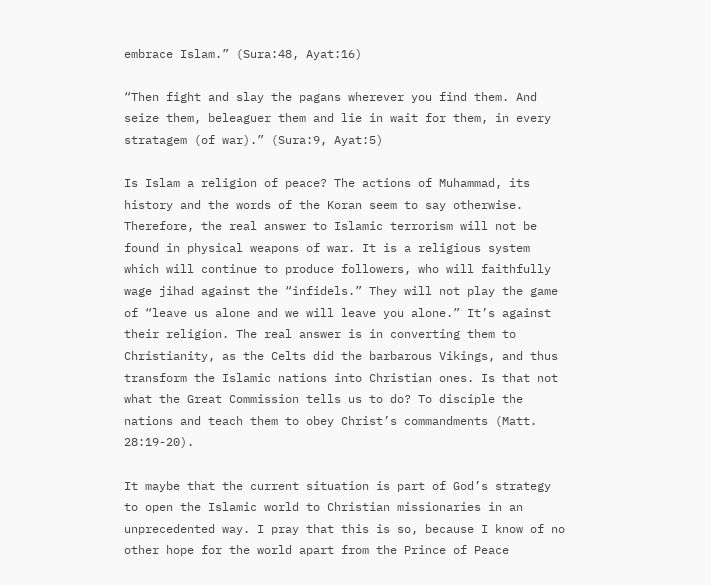embrace Islam.” (Sura:48, Ayat:16)

“Then fight and slay the pagans wherever you find them. And seize them, beleaguer them and lie in wait for them, in every stratagem (of war).” (Sura:9, Ayat:5)

Is Islam a religion of peace? The actions of Muhammad, its history and the words of the Koran seem to say otherwise. Therefore, the real answer to Islamic terrorism will not be found in physical weapons of war. It is a religious system which will continue to produce followers, who will faithfully wage jihad against the “infidels.” They will not play the game of “leave us alone and we will leave you alone.” It’s against their religion. The real answer is in converting them to Christianity, as the Celts did the barbarous Vikings, and thus transform the Islamic nations into Christian ones. Is that not what the Great Commission tells us to do? To disciple the nations and teach them to obey Christ’s commandments (Matt. 28:19-20).

It maybe that the current situation is part of God’s strategy to open the Islamic world to Christian missionaries in an unprecedented way. I pray that this is so, because I know of no other hope for the world apart from the Prince of Peace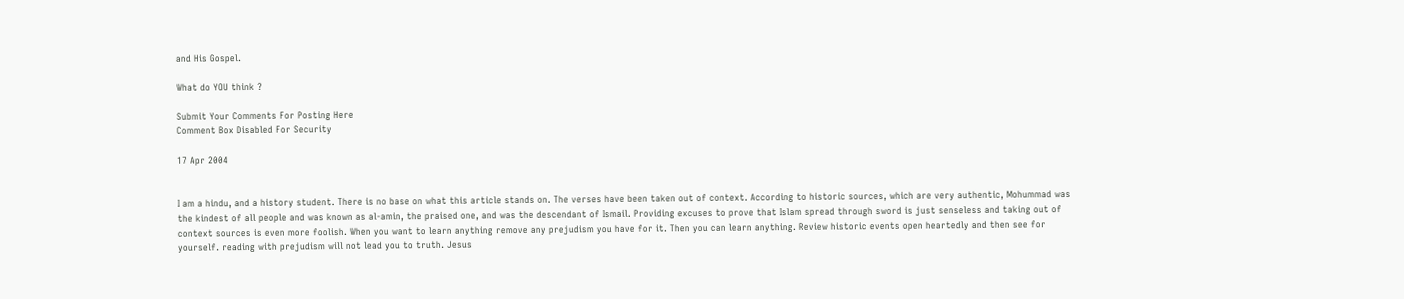and His Gospel.

What do YOU think ?

Submit Your Comments For Posting Here
Comment Box Disabled For Security

17 Apr 2004


I am a hindu, and a history student. There is no base on what this article stands on. The verses have been taken out of context. According to historic sources, which are very authentic, Mohummad was the kindest of all people and was known as al-amin, the praised one, and was the descendant of Ismail. Providing excuses to prove that Islam spread through sword is just senseless and taking out of context sources is even more foolish. When you want to learn anything remove any prejudism you have for it. Then you can learn anything. Review historic events open heartedly and then see for yourself. reading with prejudism will not lead you to truth. Jesus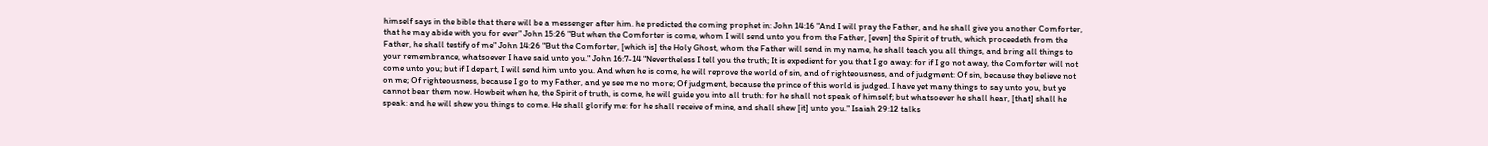himself says in the bible that there will be a messenger after him. he predicted the coming prophet in: John 14:16 "And I will pray the Father, and he shall give you another Comforter, that he may abide with you for ever" John 15:26 "But when the Comforter is come, whom I will send unto you from the Father, [even] the Spirit of truth, which proceedeth from the Father, he shall testify of me" John 14:26 "But the Comforter, [which is] the Holy Ghost, whom the Father will send in my name, he shall teach you all things, and bring all things to your remembrance, whatsoever I have said unto you." John 16:7-14 "Nevertheless I tell you the truth; It is expedient for you that I go away: for if I go not away, the Comforter will not come unto you; but if I depart, I will send him unto you. And when he is come, he will reprove the world of sin, and of righteousness, and of judgment: Of sin, because they believe not on me; Of righteousness, because I go to my Father, and ye see me no more; Of judgment, because the prince of this world is judged. I have yet many things to say unto you, but ye cannot bear them now. Howbeit when he, the Spirit of truth, is come, he will guide you into all truth: for he shall not speak of himself; but whatsoever he shall hear, [that] shall he speak: and he will shew you things to come. He shall glorify me: for he shall receive of mine, and shall shew [it] unto you." Isaiah 29:12 talks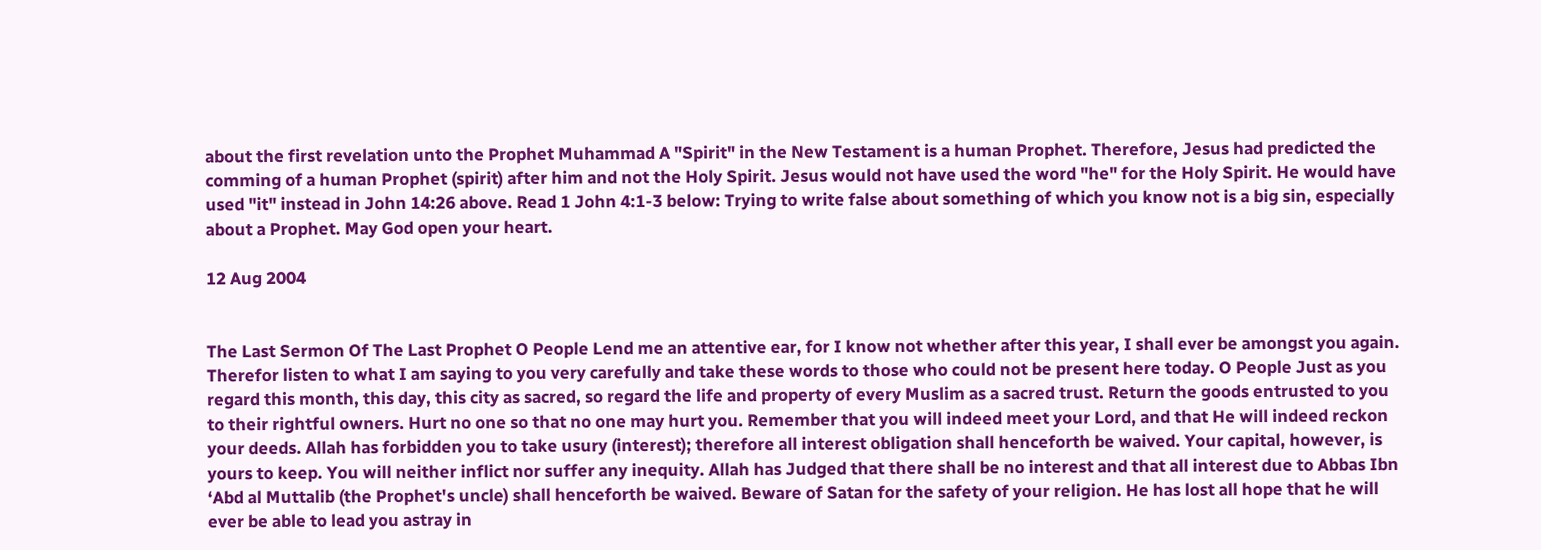about the first revelation unto the Prophet Muhammad A "Spirit" in the New Testament is a human Prophet. Therefore, Jesus had predicted the comming of a human Prophet (spirit) after him and not the Holy Spirit. Jesus would not have used the word "he" for the Holy Spirit. He would have used "it" instead in John 14:26 above. Read 1 John 4:1-3 below: Trying to write false about something of which you know not is a big sin, especially about a Prophet. May God open your heart.

12 Aug 2004


The Last Sermon Of The Last Prophet O People Lend me an attentive ear, for I know not whether after this year, I shall ever be amongst you again. Therefor listen to what I am saying to you very carefully and take these words to those who could not be present here today. O People Just as you regard this month, this day, this city as sacred, so regard the life and property of every Muslim as a sacred trust. Return the goods entrusted to you to their rightful owners. Hurt no one so that no one may hurt you. Remember that you will indeed meet your Lord, and that He will indeed reckon your deeds. Allah has forbidden you to take usury (interest); therefore all interest obligation shall henceforth be waived. Your capital, however, is yours to keep. You will neither inflict nor suffer any inequity. Allah has Judged that there shall be no interest and that all interest due to Abbas Ibn ‘Abd al Muttalib (the Prophet's uncle) shall henceforth be waived. Beware of Satan for the safety of your religion. He has lost all hope that he will ever be able to lead you astray in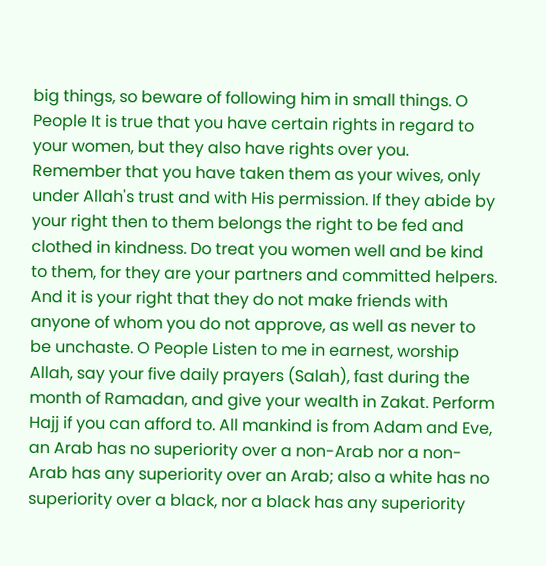big things, so beware of following him in small things. O People It is true that you have certain rights in regard to your women, but they also have rights over you. Remember that you have taken them as your wives, only under Allah's trust and with His permission. If they abide by your right then to them belongs the right to be fed and clothed in kindness. Do treat you women well and be kind to them, for they are your partners and committed helpers. And it is your right that they do not make friends with anyone of whom you do not approve, as well as never to be unchaste. O People Listen to me in earnest, worship Allah, say your five daily prayers (Salah), fast during the month of Ramadan, and give your wealth in Zakat. Perform Hajj if you can afford to. All mankind is from Adam and Eve, an Arab has no superiority over a non-Arab nor a non-Arab has any superiority over an Arab; also a white has no superiority over a black, nor a black has any superiority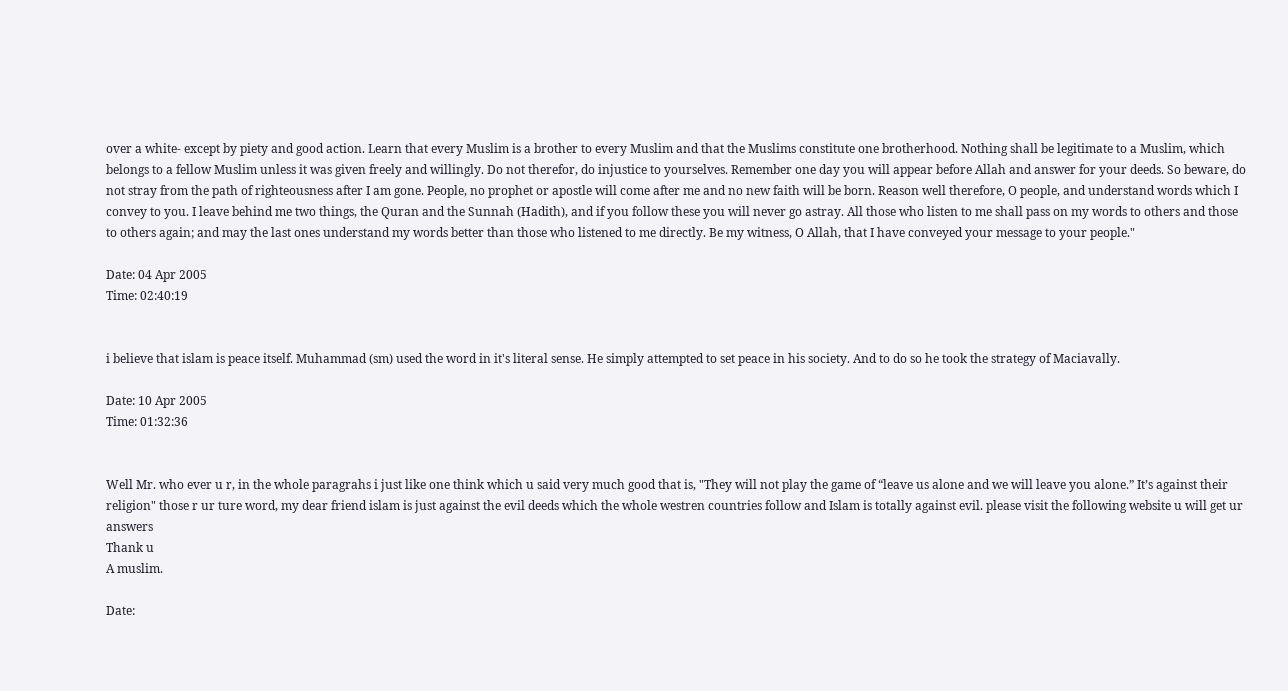over a white- except by piety and good action. Learn that every Muslim is a brother to every Muslim and that the Muslims constitute one brotherhood. Nothing shall be legitimate to a Muslim, which belongs to a fellow Muslim unless it was given freely and willingly. Do not therefor, do injustice to yourselves. Remember one day you will appear before Allah and answer for your deeds. So beware, do not stray from the path of righteousness after I am gone. People, no prophet or apostle will come after me and no new faith will be born. Reason well therefore, O people, and understand words which I convey to you. I leave behind me two things, the Quran and the Sunnah (Hadith), and if you follow these you will never go astray. All those who listen to me shall pass on my words to others and those to others again; and may the last ones understand my words better than those who listened to me directly. Be my witness, O Allah, that I have conveyed your message to your people."

Date: 04 Apr 2005
Time: 02:40:19


i believe that islam is peace itself. Muhammad (sm) used the word in it's literal sense. He simply attempted to set peace in his society. And to do so he took the strategy of Maciavally.

Date: 10 Apr 2005
Time: 01:32:36


Well Mr. who ever u r, in the whole paragrahs i just like one think which u said very much good that is, "They will not play the game of “leave us alone and we will leave you alone.” It’s against their religion" those r ur ture word, my dear friend islam is just against the evil deeds which the whole westren countries follow and Islam is totally against evil. please visit the following website u will get ur answers
Thank u
A muslim.

Date: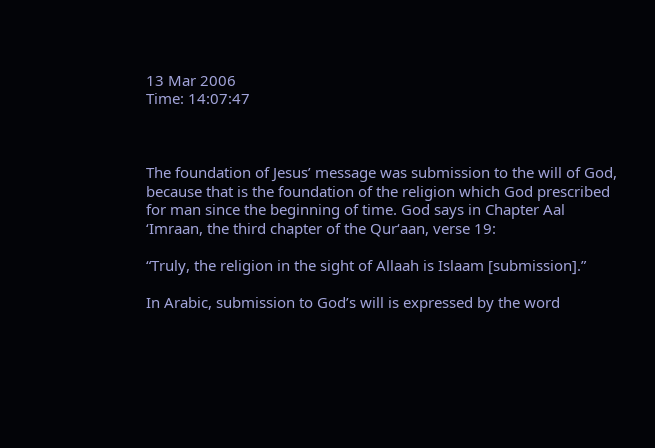13 Mar 2006
Time: 14:07:47



The foundation of Jesus’ message was submission to the will of God, because that is the foundation of the religion which God prescribed for man since the beginning of time. God says in Chapter Aal ‘Imraan, the third chapter of the Qur‘aan, verse 19:

“Truly, the religion in the sight of Allaah is Islaam [submission].”

In Arabic, submission to God’s will is expressed by the word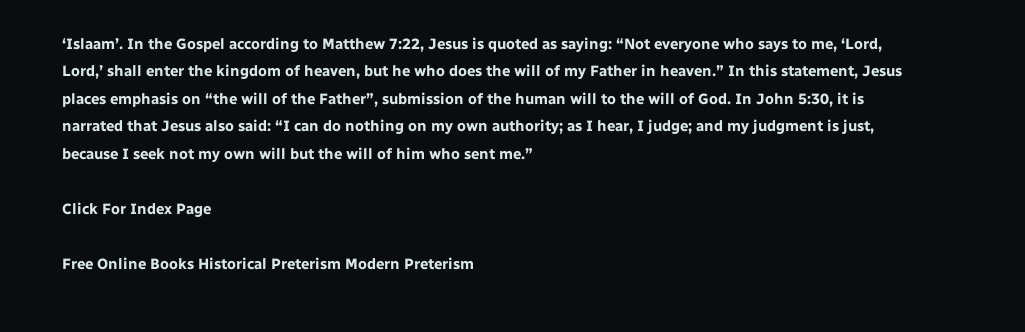‘Islaam’. In the Gospel according to Matthew 7:22, Jesus is quoted as saying: “Not everyone who says to me, ‘Lord, Lord,’ shall enter the kingdom of heaven, but he who does the will of my Father in heaven.” In this statement, Jesus places emphasis on “the will of the Father”, submission of the human will to the will of God. In John 5:30, it is narrated that Jesus also said: “I can do nothing on my own authority; as I hear, I judge; and my judgment is just, because I seek not my own will but the will of him who sent me.”

Click For Index Page

Free Online Books Historical Preterism Modern Preterism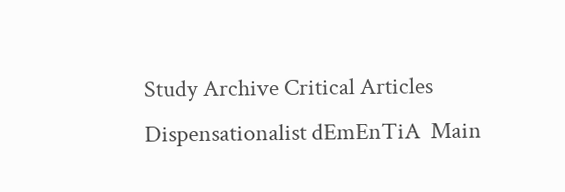Study Archive Critical Articles Dispensationalist dEmEnTiA  Main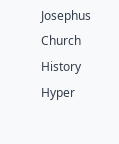Josephus Church History Hyper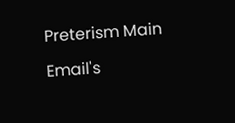Preterism Main

Email's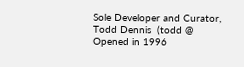Sole Developer and Curator, Todd Dennis  (todd @ Opened in 1996